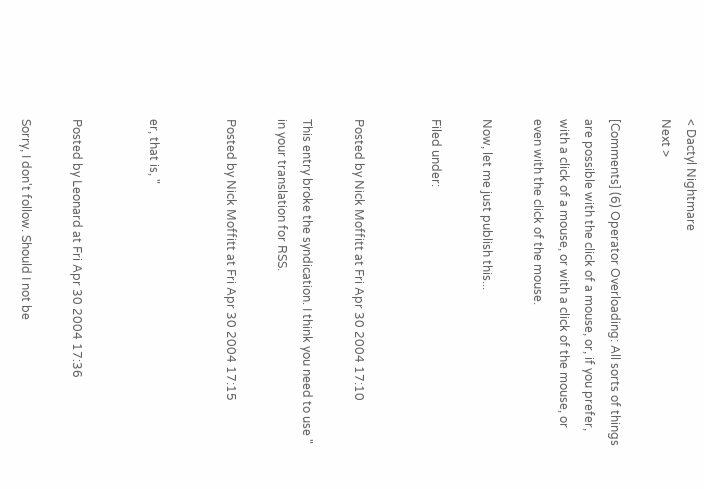< Dactyl Nightmare
Next >

[Comments] (6) Operator Overloading: All sorts of things are possible with the click of a mouse, or, if you prefer, with a click of a mouse, or with a click of the mouse, or even with the click of the mouse.

Now, let me just publish this...

Filed under:


Posted by Nick Moffitt at Fri Apr 30 2004 17:10

This entry broke the syndication. I think you need to use " in your translation for RSS.

Posted by Nick Moffitt at Fri Apr 30 2004 17:15


er, that is, "


Posted by Leonard at Fri Apr 30 2004 17:36

Sorry, I don't follow. Should I not be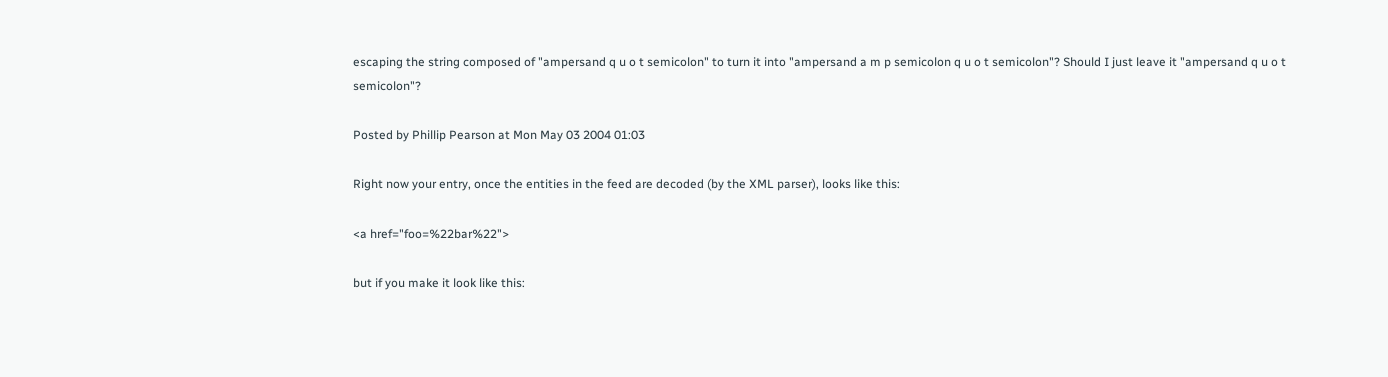escaping the string composed of "ampersand q u o t semicolon" to turn it into "ampersand a m p semicolon q u o t semicolon"? Should I just leave it "ampersand q u o t semicolon"?

Posted by Phillip Pearson at Mon May 03 2004 01:03

Right now your entry, once the entities in the feed are decoded (by the XML parser), looks like this:

<a href="foo=%22bar%22">

but if you make it look like this: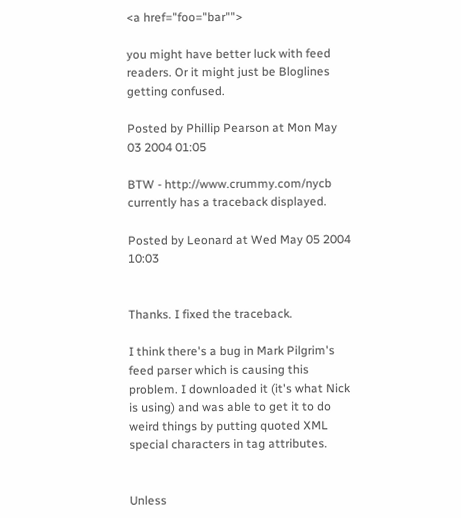<a href="foo="bar"">

you might have better luck with feed readers. Or it might just be Bloglines getting confused.

Posted by Phillip Pearson at Mon May 03 2004 01:05

BTW - http://www.crummy.com/nycb currently has a traceback displayed.

Posted by Leonard at Wed May 05 2004 10:03


Thanks. I fixed the traceback.

I think there's a bug in Mark Pilgrim's feed parser which is causing this problem. I downloaded it (it's what Nick is using) and was able to get it to do weird things by putting quoted XML special characters in tag attributes.


Unless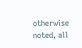otherwise noted, all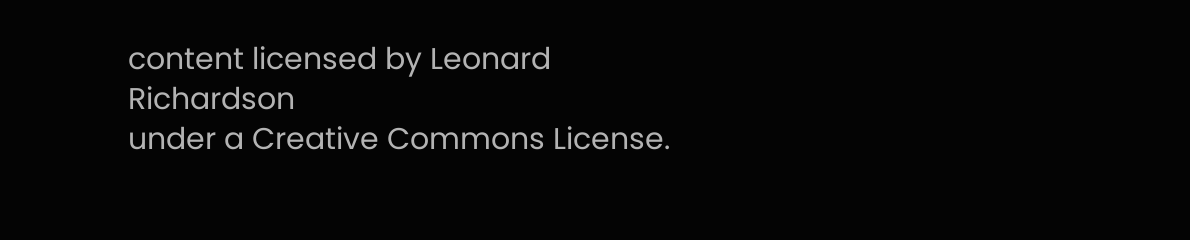content licensed by Leonard Richardson
under a Creative Commons License.